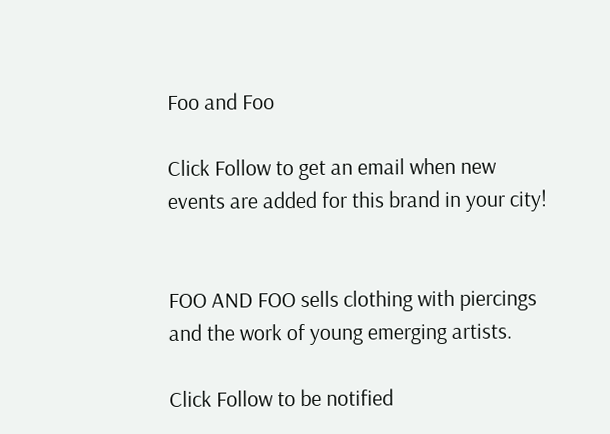Foo and Foo

Click Follow to get an email when new events are added for this brand in your city!


FOO AND FOO sells clothing with piercings and the work of young emerging artists.

Click Follow to be notified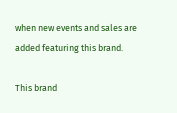when new events and sales are added featuring this brand.

This brand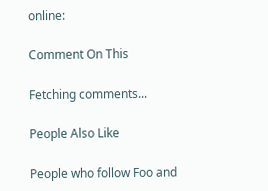online:

Comment On This

Fetching comments...

People Also Like

People who follow Foo and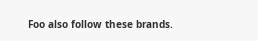Foo also follow these brands.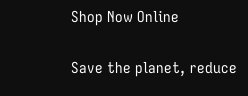Shop Now Online

Save the planet, reduce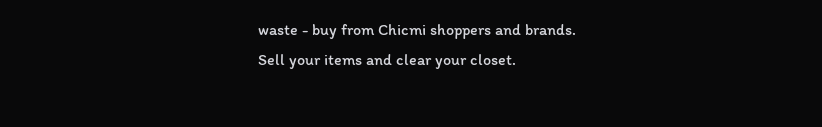waste - buy from Chicmi shoppers and brands. Sell your items and clear your closet.